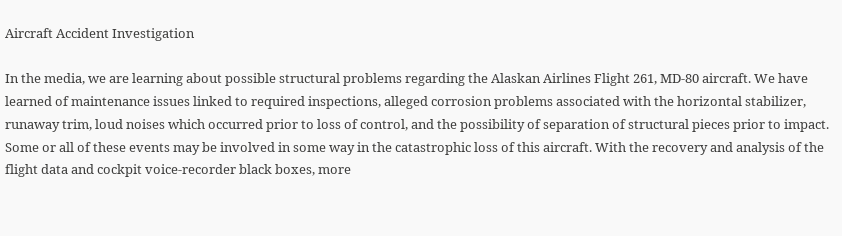Aircraft Accident Investigation

In the media, we are learning about possible structural problems regarding the Alaskan Airlines Flight 261, MD-80 aircraft. We have learned of maintenance issues linked to required inspections, alleged corrosion problems associated with the horizontal stabilizer, runaway trim, loud noises which occurred prior to loss of control, and the possibility of separation of structural pieces prior to impact. Some or all of these events may be involved in some way in the catastrophic loss of this aircraft. With the recovery and analysis of the flight data and cockpit voice-recorder black boxes, more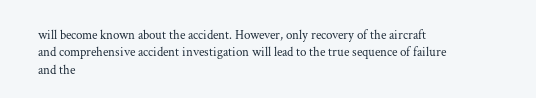will become known about the accident. However, only recovery of the aircraft and comprehensive accident investigation will lead to the true sequence of failure and the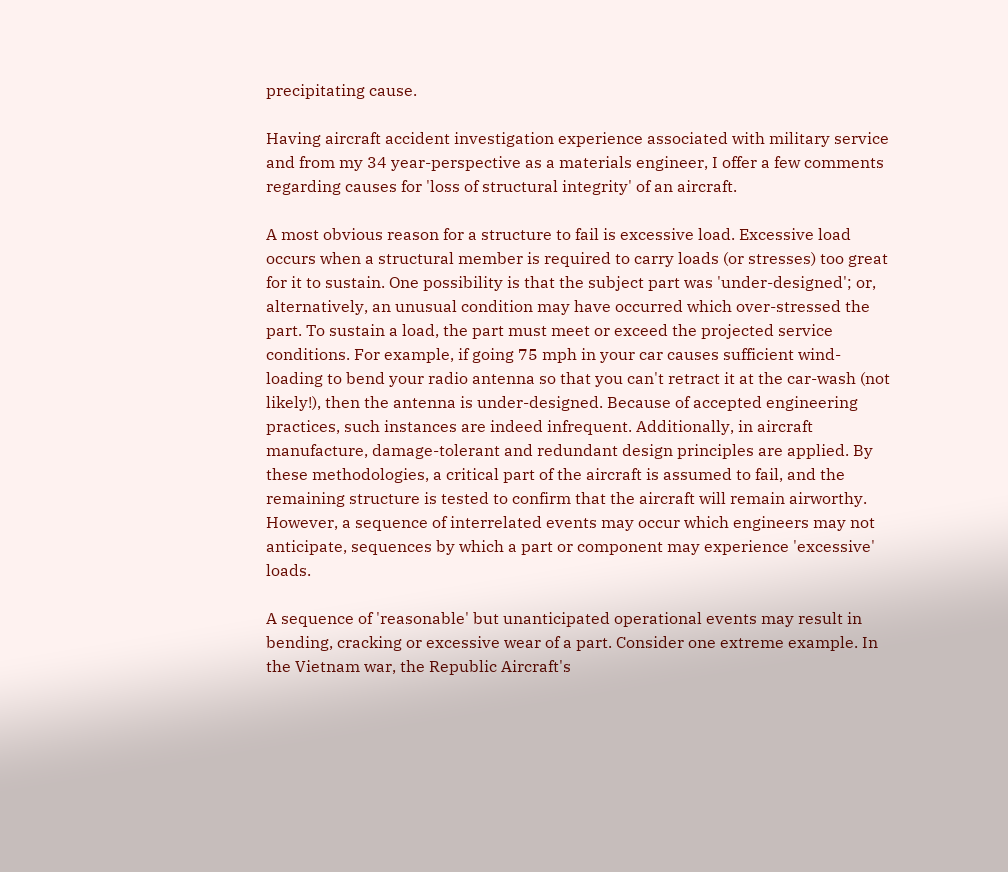precipitating cause.

Having aircraft accident investigation experience associated with military service and from my 34 year-perspective as a materials engineer, I offer a few comments regarding causes for 'loss of structural integrity' of an aircraft.

A most obvious reason for a structure to fail is excessive load. Excessive load occurs when a structural member is required to carry loads (or stresses) too great for it to sustain. One possibility is that the subject part was 'under-designed'; or, alternatively, an unusual condition may have occurred which over-stressed the part. To sustain a load, the part must meet or exceed the projected service conditions. For example, if going 75 mph in your car causes sufficient wind-loading to bend your radio antenna so that you can't retract it at the car-wash (not likely!), then the antenna is under-designed. Because of accepted engineering practices, such instances are indeed infrequent. Additionally, in aircraft manufacture, damage-tolerant and redundant design principles are applied. By these methodologies, a critical part of the aircraft is assumed to fail, and the remaining structure is tested to confirm that the aircraft will remain airworthy. However, a sequence of interrelated events may occur which engineers may not anticipate, sequences by which a part or component may experience 'excessive' loads.

A sequence of 'reasonable' but unanticipated operational events may result in bending, cracking or excessive wear of a part. Consider one extreme example. In the Vietnam war, the Republic Aircraft's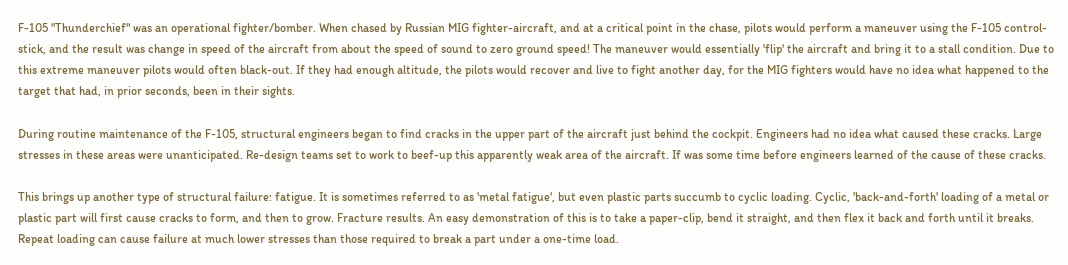F-105 "Thunderchief" was an operational fighter/bomber. When chased by Russian MIG fighter-aircraft, and at a critical point in the chase, pilots would perform a maneuver using the F-105 control-stick, and the result was change in speed of the aircraft from about the speed of sound to zero ground speed! The maneuver would essentially 'flip' the aircraft and bring it to a stall condition. Due to this extreme maneuver pilots would often black-out. If they had enough altitude, the pilots would recover and live to fight another day, for the MIG fighters would have no idea what happened to the target that had, in prior seconds, been in their sights.

During routine maintenance of the F-105, structural engineers began to find cracks in the upper part of the aircraft just behind the cockpit. Engineers had no idea what caused these cracks. Large stresses in these areas were unanticipated. Re-design teams set to work to beef-up this apparently weak area of the aircraft. If was some time before engineers learned of the cause of these cracks.

This brings up another type of structural failure: fatigue. It is sometimes referred to as 'metal fatigue', but even plastic parts succumb to cyclic loading. Cyclic, 'back-and-forth' loading of a metal or plastic part will first cause cracks to form, and then to grow. Fracture results. An easy demonstration of this is to take a paper-clip, bend it straight, and then flex it back and forth until it breaks. Repeat loading can cause failure at much lower stresses than those required to break a part under a one-time load.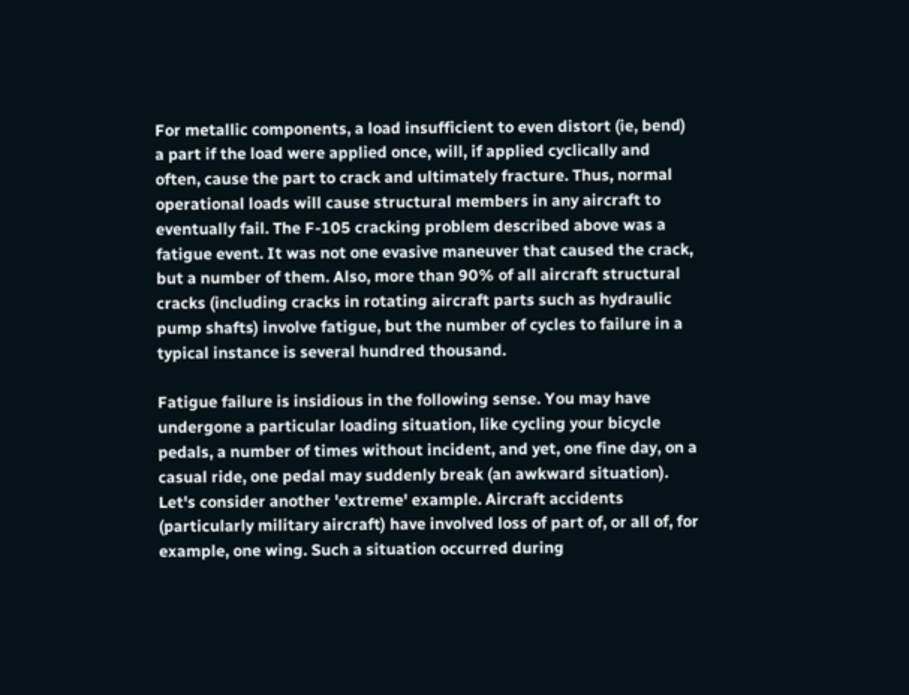For metallic components, a load insufficient to even distort (ie, bend) a part if the load were applied once, will, if applied cyclically and often, cause the part to crack and ultimately fracture. Thus, normal operational loads will cause structural members in any aircraft to eventually fail. The F-105 cracking problem described above was a fatigue event. It was not one evasive maneuver that caused the crack, but a number of them. Also, more than 90% of all aircraft structural cracks (including cracks in rotating aircraft parts such as hydraulic pump shafts) involve fatigue, but the number of cycles to failure in a typical instance is several hundred thousand.

Fatigue failure is insidious in the following sense. You may have undergone a particular loading situation, like cycling your bicycle pedals, a number of times without incident, and yet, one fine day, on a casual ride, one pedal may suddenly break (an awkward situation). Let's consider another 'extreme' example. Aircraft accidents (particularly military aircraft) have involved loss of part of, or all of, for example, one wing. Such a situation occurred during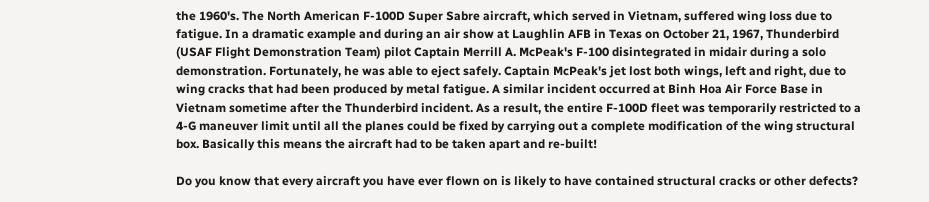the 1960's. The North American F-100D Super Sabre aircraft, which served in Vietnam, suffered wing loss due to fatigue. In a dramatic example and during an air show at Laughlin AFB in Texas on October 21, 1967, Thunderbird (USAF Flight Demonstration Team) pilot Captain Merrill A. McPeak's F-100 disintegrated in midair during a solo demonstration. Fortunately, he was able to eject safely. Captain McPeak's jet lost both wings, left and right, due to wing cracks that had been produced by metal fatigue. A similar incident occurred at Binh Hoa Air Force Base in Vietnam sometime after the Thunderbird incident. As a result, the entire F-100D fleet was temporarily restricted to a 4-G maneuver limit until all the planes could be fixed by carrying out a complete modification of the wing structural box. Basically this means the aircraft had to be taken apart and re-built!

Do you know that every aircraft you have ever flown on is likely to have contained structural cracks or other defects?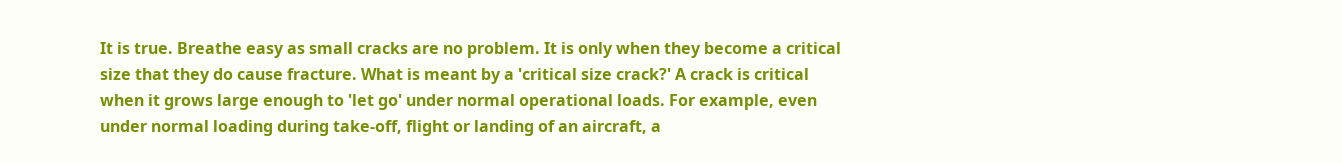It is true. Breathe easy as small cracks are no problem. It is only when they become a critical size that they do cause fracture. What is meant by a 'critical size crack?' A crack is critical when it grows large enough to 'let go' under normal operational loads. For example, even under normal loading during take-off, flight or landing of an aircraft, a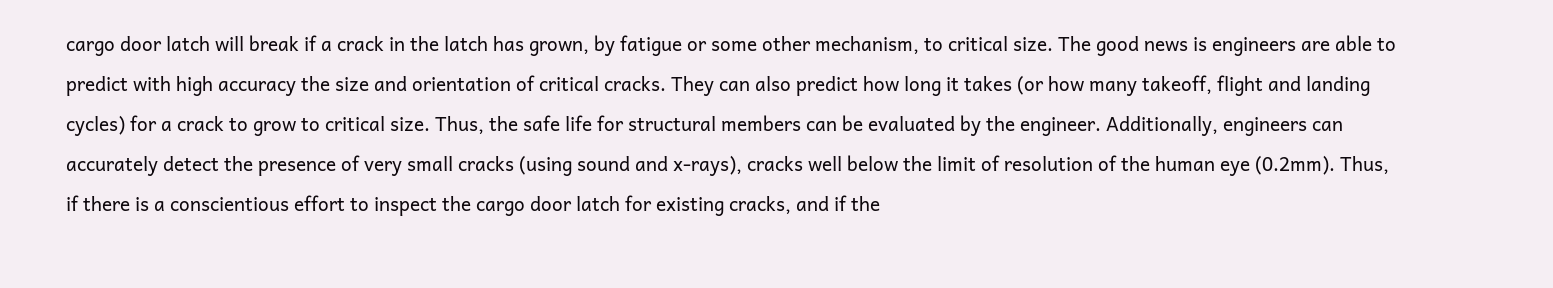cargo door latch will break if a crack in the latch has grown, by fatigue or some other mechanism, to critical size. The good news is engineers are able to predict with high accuracy the size and orientation of critical cracks. They can also predict how long it takes (or how many takeoff, flight and landing cycles) for a crack to grow to critical size. Thus, the safe life for structural members can be evaluated by the engineer. Additionally, engineers can accurately detect the presence of very small cracks (using sound and x-rays), cracks well below the limit of resolution of the human eye (0.2mm). Thus, if there is a conscientious effort to inspect the cargo door latch for existing cracks, and if the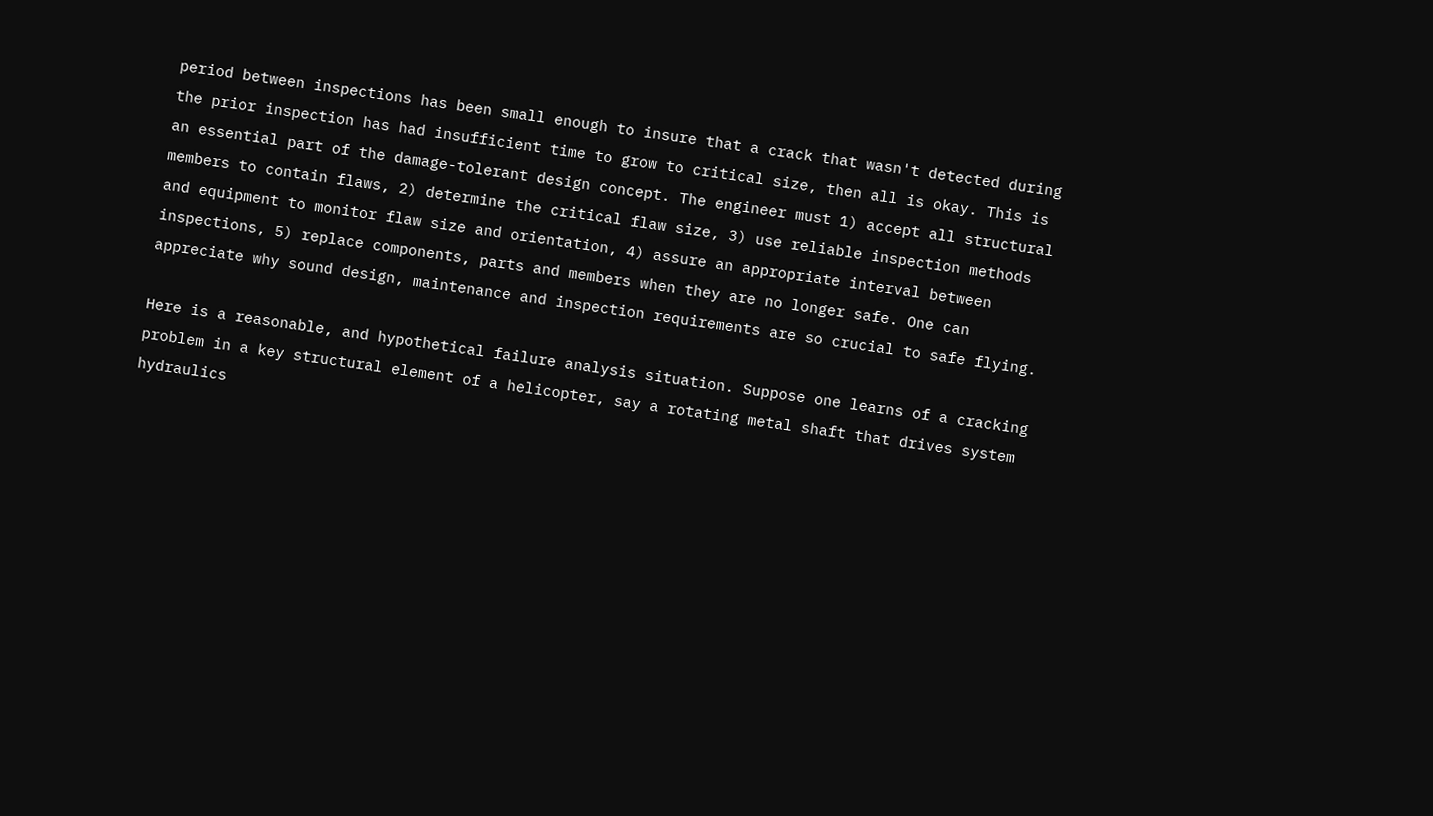period between inspections has been small enough to insure that a crack that wasn't detected during the prior inspection has had insufficient time to grow to critical size, then all is okay. This is an essential part of the damage-tolerant design concept. The engineer must 1) accept all structural members to contain flaws, 2) determine the critical flaw size, 3) use reliable inspection methods and equipment to monitor flaw size and orientation, 4) assure an appropriate interval between inspections, 5) replace components, parts and members when they are no longer safe. One can appreciate why sound design, maintenance and inspection requirements are so crucial to safe flying.

Here is a reasonable, and hypothetical failure analysis situation. Suppose one learns of a cracking problem in a key structural element of a helicopter, say a rotating metal shaft that drives system hydraulics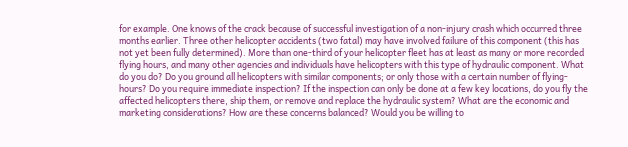for example. One knows of the crack because of successful investigation of a non-injury crash which occurred three months earlier. Three other helicopter accidents (two fatal) may have involved failure of this component (this has not yet been fully determined). More than one-third of your helicopter fleet has at least as many or more recorded flying hours, and many other agencies and individuals have helicopters with this type of hydraulic component. What do you do? Do you ground all helicopters with similar components; or only those with a certain number of flying-hours? Do you require immediate inspection? If the inspection can only be done at a few key locations, do you fly the affected helicopters there, ship them, or remove and replace the hydraulic system? What are the economic and marketing considerations? How are these concerns balanced? Would you be willing to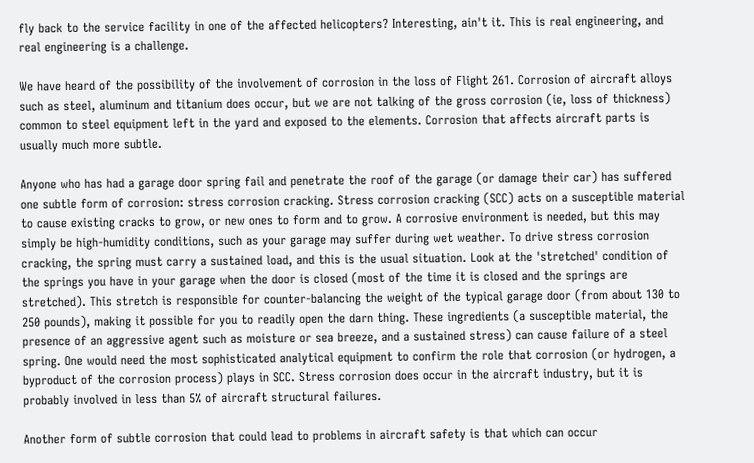fly back to the service facility in one of the affected helicopters? Interesting, ain't it. This is real engineering, and real engineering is a challenge.

We have heard of the possibility of the involvement of corrosion in the loss of Flight 261. Corrosion of aircraft alloys such as steel, aluminum and titanium does occur, but we are not talking of the gross corrosion (ie, loss of thickness) common to steel equipment left in the yard and exposed to the elements. Corrosion that affects aircraft parts is usually much more subtle.

Anyone who has had a garage door spring fail and penetrate the roof of the garage (or damage their car) has suffered one subtle form of corrosion: stress corrosion cracking. Stress corrosion cracking (SCC) acts on a susceptible material to cause existing cracks to grow, or new ones to form and to grow. A corrosive environment is needed, but this may simply be high-humidity conditions, such as your garage may suffer during wet weather. To drive stress corrosion cracking, the spring must carry a sustained load, and this is the usual situation. Look at the 'stretched' condition of the springs you have in your garage when the door is closed (most of the time it is closed and the springs are stretched). This stretch is responsible for counter-balancing the weight of the typical garage door (from about 130 to 250 pounds), making it possible for you to readily open the darn thing. These ingredients (a susceptible material, the presence of an aggressive agent such as moisture or sea breeze, and a sustained stress) can cause failure of a steel spring. One would need the most sophisticated analytical equipment to confirm the role that corrosion (or hydrogen, a byproduct of the corrosion process) plays in SCC. Stress corrosion does occur in the aircraft industry, but it is probably involved in less than 5% of aircraft structural failures.

Another form of subtle corrosion that could lead to problems in aircraft safety is that which can occur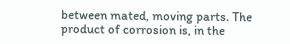between mated, moving parts. The product of corrosion is, in the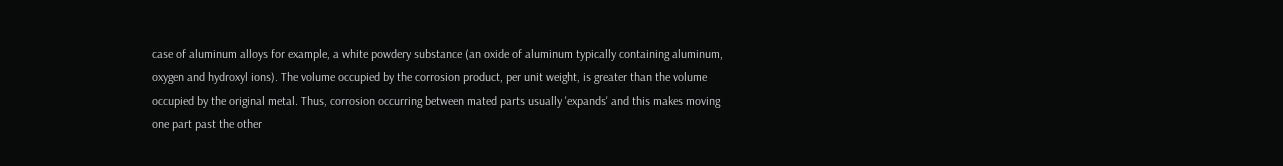case of aluminum alloys for example, a white powdery substance (an oxide of aluminum typically containing aluminum, oxygen and hydroxyl ions). The volume occupied by the corrosion product, per unit weight, is greater than the volume occupied by the original metal. Thus, corrosion occurring between mated parts usually 'expands' and this makes moving one part past the other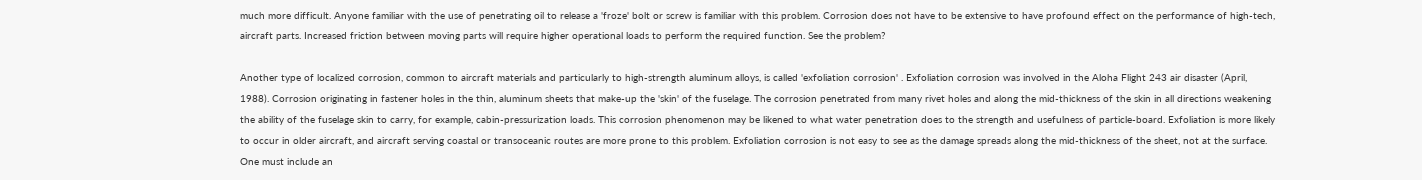much more difficult. Anyone familiar with the use of penetrating oil to release a 'froze' bolt or screw is familiar with this problem. Corrosion does not have to be extensive to have profound effect on the performance of high-tech, aircraft parts. Increased friction between moving parts will require higher operational loads to perform the required function. See the problem?

Another type of localized corrosion, common to aircraft materials and particularly to high-strength aluminum alloys, is called 'exfoliation corrosion' . Exfoliation corrosion was involved in the Aloha Flight 243 air disaster (April, 1988). Corrosion originating in fastener holes in the thin, aluminum sheets that make-up the 'skin' of the fuselage. The corrosion penetrated from many rivet holes and along the mid-thickness of the skin in all directions weakening the ability of the fuselage skin to carry, for example, cabin-pressurization loads. This corrosion phenomenon may be likened to what water penetration does to the strength and usefulness of particle-board. Exfoliation is more likely to occur in older aircraft, and aircraft serving coastal or transoceanic routes are more prone to this problem. Exfoliation corrosion is not easy to see as the damage spreads along the mid-thickness of the sheet, not at the surface. One must include an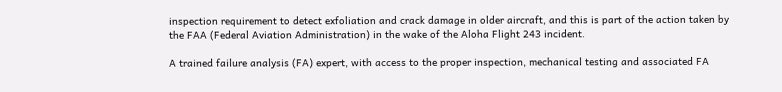inspection requirement to detect exfoliation and crack damage in older aircraft, and this is part of the action taken by the FAA (Federal Aviation Administration) in the wake of the Aloha Flight 243 incident.

A trained failure analysis (FA) expert, with access to the proper inspection, mechanical testing and associated FA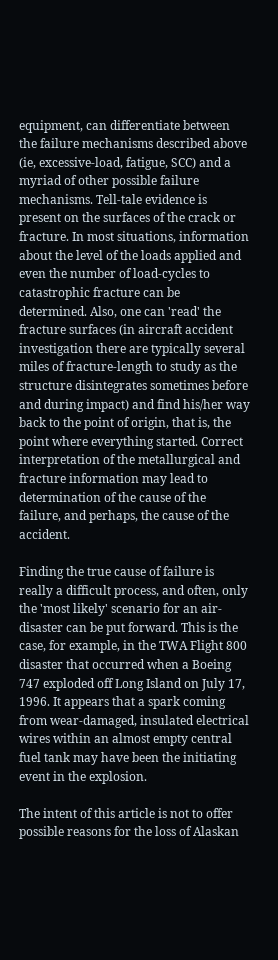equipment, can differentiate between the failure mechanisms described above (ie, excessive-load, fatigue, SCC) and a myriad of other possible failure mechanisms. Tell-tale evidence is present on the surfaces of the crack or fracture. In most situations, information about the level of the loads applied and even the number of load-cycles to catastrophic fracture can be determined. Also, one can 'read' the fracture surfaces (in aircraft accident investigation there are typically several miles of fracture-length to study as the structure disintegrates sometimes before and during impact) and find his/her way back to the point of origin, that is, the point where everything started. Correct interpretation of the metallurgical and fracture information may lead to determination of the cause of the failure, and perhaps, the cause of the accident.

Finding the true cause of failure is really a difficult process, and often, only the 'most likely' scenario for an air-disaster can be put forward. This is the case, for example, in the TWA Flight 800 disaster that occurred when a Boeing 747 exploded off Long Island on July 17, 1996. It appears that a spark coming from wear-damaged, insulated electrical wires within an almost empty central fuel tank may have been the initiating event in the explosion.

The intent of this article is not to offer possible reasons for the loss of Alaskan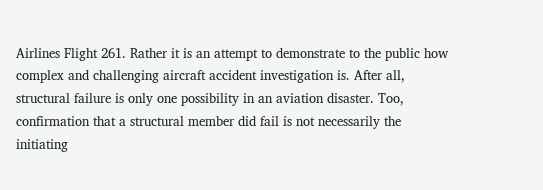Airlines Flight 261. Rather it is an attempt to demonstrate to the public how complex and challenging aircraft accident investigation is. After all, structural failure is only one possibility in an aviation disaster. Too, confirmation that a structural member did fail is not necessarily the initiating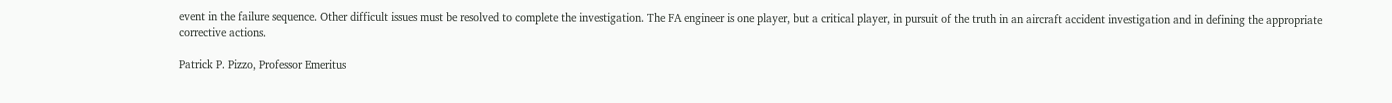event in the failure sequence. Other difficult issues must be resolved to complete the investigation. The FA engineer is one player, but a critical player, in pursuit of the truth in an aircraft accident investigation and in defining the appropriate corrective actions.

Patrick P. Pizzo, Professor Emeritus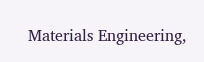Materials Engineering,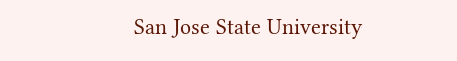San Jose State University